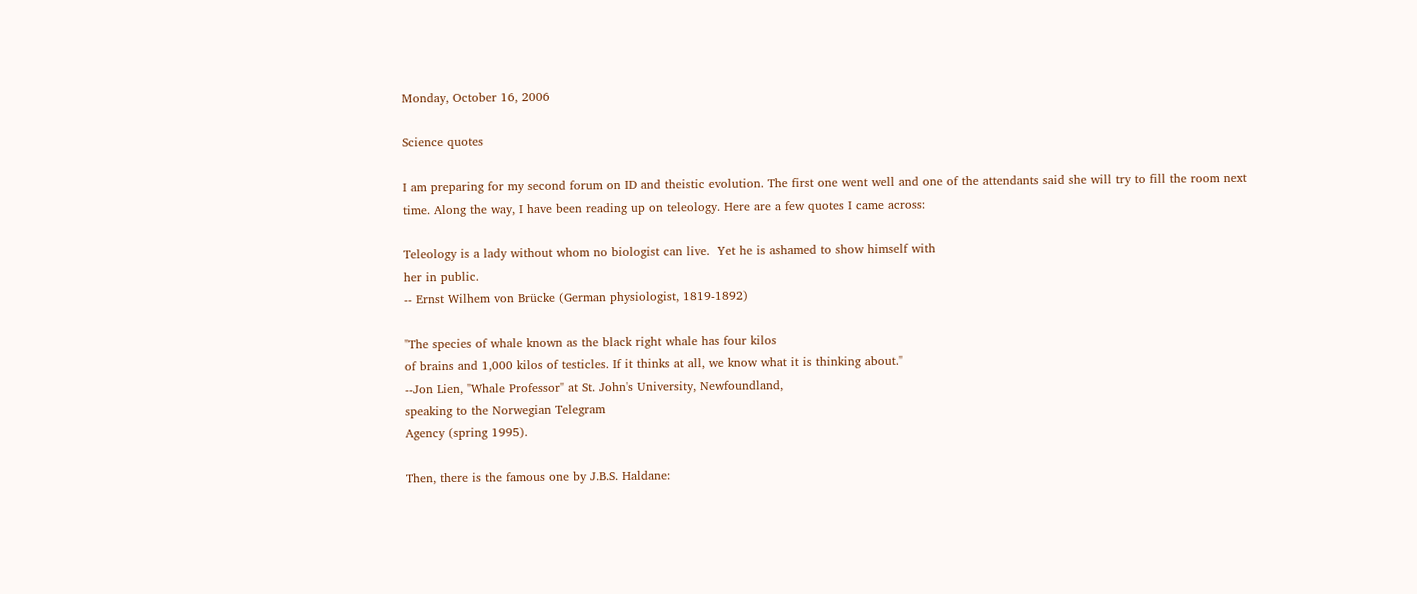Monday, October 16, 2006

Science quotes

I am preparing for my second forum on ID and theistic evolution. The first one went well and one of the attendants said she will try to fill the room next time. Along the way, I have been reading up on teleology. Here are a few quotes I came across:

Teleology is a lady without whom no biologist can live.  Yet he is ashamed to show himself with
her in public.
-- Ernst Wilhem von Brücke (German physiologist, 1819-1892)

"The species of whale known as the black right whale has four kilos
of brains and 1,000 kilos of testicles. If it thinks at all, we know what it is thinking about."
--Jon Lien, "Whale Professor" at St. John's University, Newfoundland,
speaking to the Norwegian Telegram
Agency (spring 1995).

Then, there is the famous one by J.B.S. Haldane: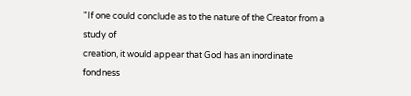"If one could conclude as to the nature of the Creator from a study of
creation, it would appear that God has an inordinate fondness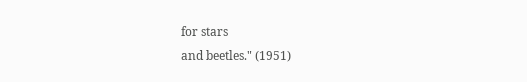for stars
and beetles." (1951)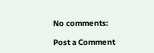No comments:

Post a Comment